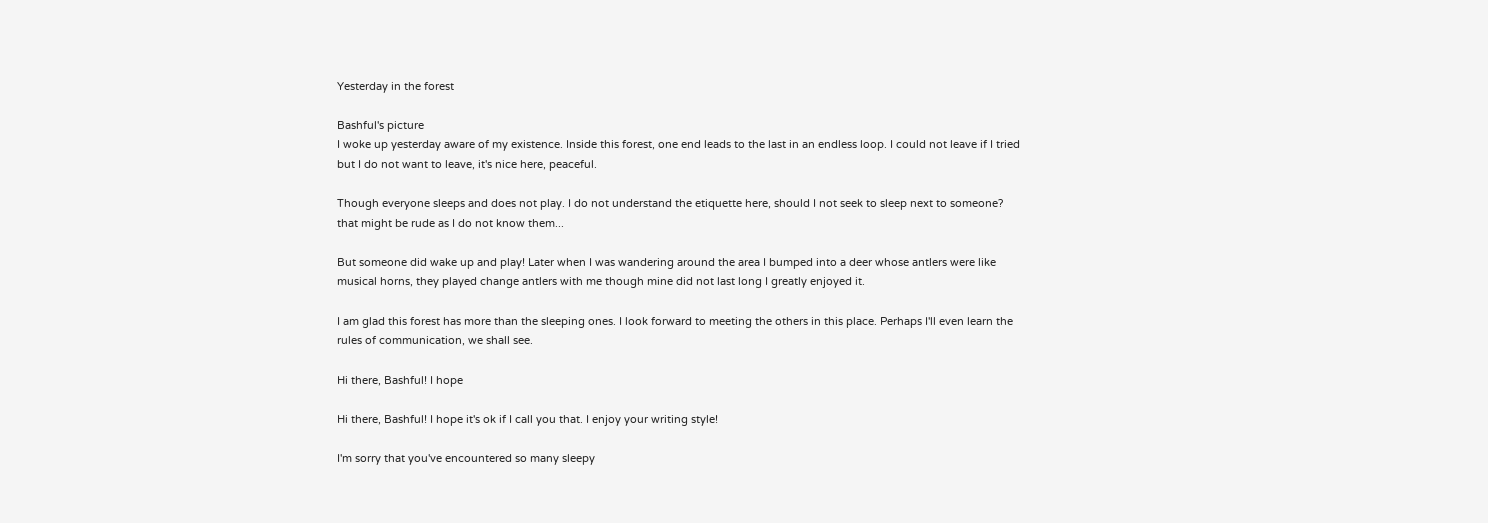Yesterday in the forest

Bashful's picture
I woke up yesterday aware of my existence. Inside this forest, one end leads to the last in an endless loop. I could not leave if I tried but I do not want to leave, it's nice here, peaceful.

Though everyone sleeps and does not play. I do not understand the etiquette here, should I not seek to sleep next to someone? that might be rude as I do not know them...

But someone did wake up and play! Later when I was wandering around the area I bumped into a deer whose antlers were like musical horns, they played change antlers with me though mine did not last long I greatly enjoyed it.

I am glad this forest has more than the sleeping ones. I look forward to meeting the others in this place. Perhaps I'll even learn the rules of communication, we shall see.

Hi there, Bashful! I hope

Hi there, Bashful! I hope it's ok if I call you that. I enjoy your writing style!

I'm sorry that you've encountered so many sleepy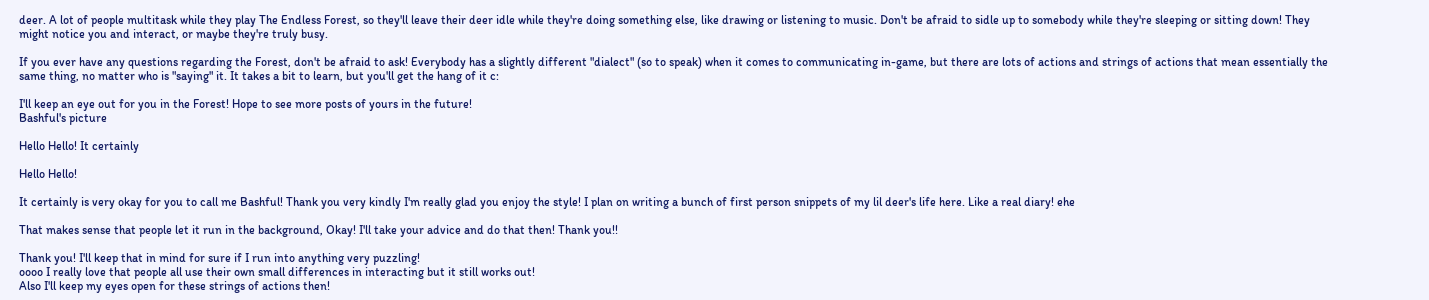deer. A lot of people multitask while they play The Endless Forest, so they'll leave their deer idle while they're doing something else, like drawing or listening to music. Don't be afraid to sidle up to somebody while they're sleeping or sitting down! They might notice you and interact, or maybe they're truly busy.

If you ever have any questions regarding the Forest, don't be afraid to ask! Everybody has a slightly different "dialect" (so to speak) when it comes to communicating in-game, but there are lots of actions and strings of actions that mean essentially the same thing, no matter who is "saying" it. It takes a bit to learn, but you'll get the hang of it c:

I'll keep an eye out for you in the Forest! Hope to see more posts of yours in the future!
Bashful's picture

Hello Hello! It certainly

Hello Hello!

It certainly is very okay for you to call me Bashful! Thank you very kindly I'm really glad you enjoy the style! I plan on writing a bunch of first person snippets of my lil deer's life here. Like a real diary! ehe

That makes sense that people let it run in the background, Okay! I'll take your advice and do that then! Thank you!!

Thank you! I'll keep that in mind for sure if I run into anything very puzzling!
oooo I really love that people all use their own small differences in interacting but it still works out!
Also I'll keep my eyes open for these strings of actions then!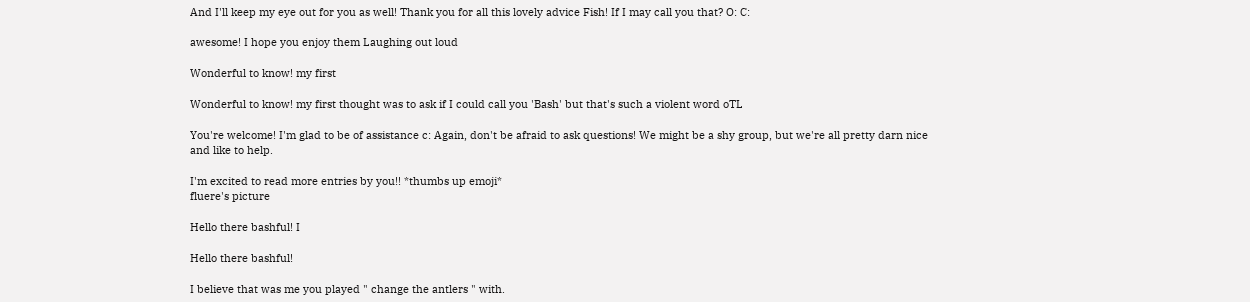And I'll keep my eye out for you as well! Thank you for all this lovely advice Fish! If I may call you that? O: C:

awesome! I hope you enjoy them Laughing out loud

Wonderful to know! my first

Wonderful to know! my first thought was to ask if I could call you 'Bash' but that's such a violent word oTL

You're welcome! I'm glad to be of assistance c: Again, don't be afraid to ask questions! We might be a shy group, but we're all pretty darn nice and like to help.

I'm excited to read more entries by you!! *thumbs up emoji*
fluere's picture

Hello there bashful! I

Hello there bashful!

I believe that was me you played " change the antlers " with.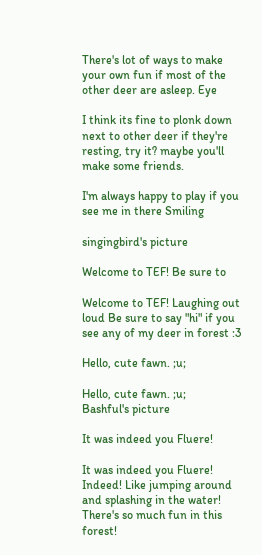There's lot of ways to make your own fun if most of the other deer are asleep. Eye

I think its fine to plonk down next to other deer if they're resting, try it? maybe you'll make some friends.

I'm always happy to play if you see me in there Smiling

singingbird's picture

Welcome to TEF! Be sure to

Welcome to TEF! Laughing out loud Be sure to say "hi" if you see any of my deer in forest :3

Hello, cute fawn. ;u;

Hello, cute fawn. ;u;
Bashful's picture

It was indeed you Fluere!

It was indeed you Fluere!
Indeed! Like jumping around and splashing in the water! There's so much fun in this forest!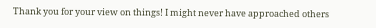Thank you for your view on things! I might never have approached others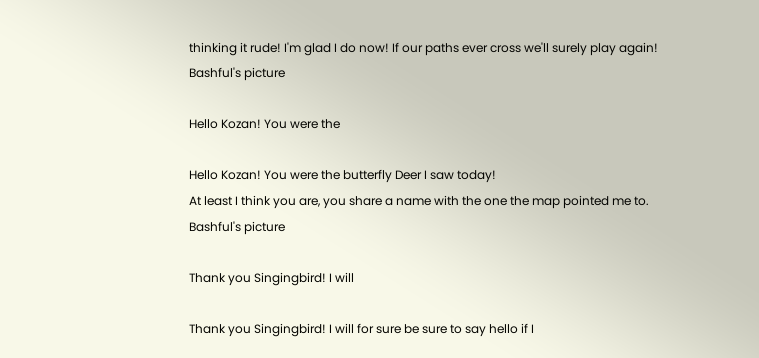thinking it rude! I'm glad I do now! If our paths ever cross we'll surely play again!
Bashful's picture

Hello Kozan! You were the

Hello Kozan! You were the butterfly Deer I saw today!
At least I think you are, you share a name with the one the map pointed me to.
Bashful's picture

Thank you Singingbird! I will

Thank you Singingbird! I will for sure be sure to say hello if I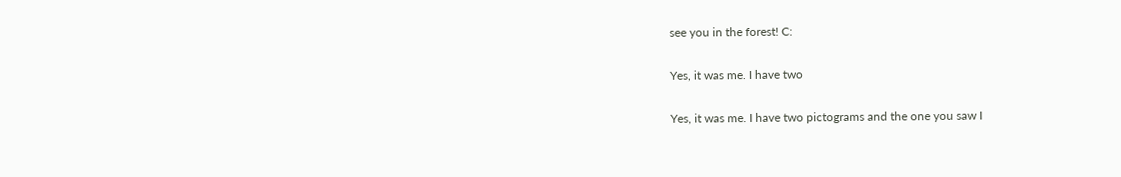see you in the forest! C:

Yes, it was me. I have two

Yes, it was me. I have two pictograms and the one you saw I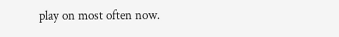play on most often now.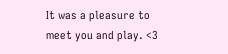It was a pleasure to meet you and play. <3